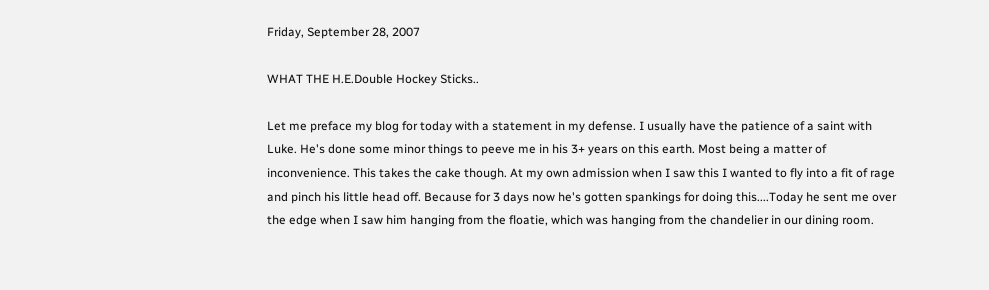Friday, September 28, 2007

WHAT THE H.E.Double Hockey Sticks..

Let me preface my blog for today with a statement in my defense. I usually have the patience of a saint with Luke. He's done some minor things to peeve me in his 3+ years on this earth. Most being a matter of inconvenience. This takes the cake though. At my own admission when I saw this I wanted to fly into a fit of rage and pinch his little head off. Because for 3 days now he's gotten spankings for doing this....Today he sent me over the edge when I saw him hanging from the floatie, which was hanging from the chandelier in our dining room.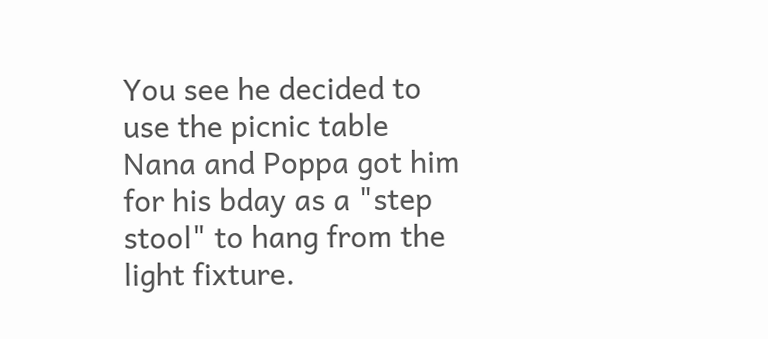You see he decided to use the picnic table Nana and Poppa got him for his bday as a "step stool" to hang from the light fixture.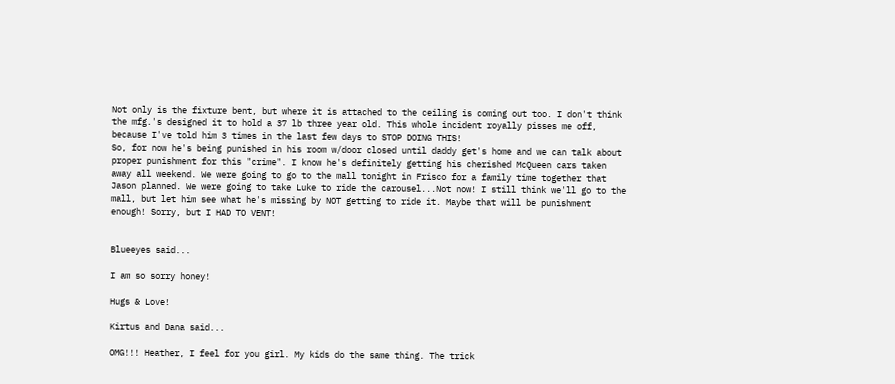Not only is the fixture bent, but where it is attached to the ceiling is coming out too. I don't think the mfg.'s designed it to hold a 37 lb three year old. This whole incident royally pisses me off, because I've told him 3 times in the last few days to STOP DOING THIS!
So, for now he's being punished in his room w/door closed until daddy get's home and we can talk about proper punishment for this "crime". I know he's definitely getting his cherished McQueen cars taken away all weekend. We were going to go to the mall tonight in Frisco for a family time together that Jason planned. We were going to take Luke to ride the carousel...Not now! I still think we'll go to the mall, but let him see what he's missing by NOT getting to ride it. Maybe that will be punishment enough! Sorry, but I HAD TO VENT!


Blueeyes said...

I am so sorry honey!

Hugs & Love!

Kirtus and Dana said...

OMG!!! Heather, I feel for you girl. My kids do the same thing. The trick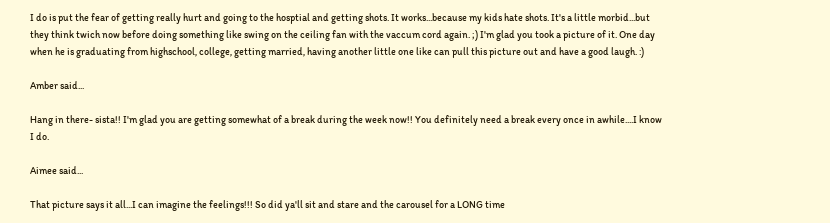I do is put the fear of getting really hurt and going to the hosptial and getting shots. It works...because my kids hate shots. It's a little morbid...but they think twich now before doing something like swing on the ceiling fan with the vaccum cord again. ;) I'm glad you took a picture of it. One day when he is graduating from highschool, college, getting married, having another little one like can pull this picture out and have a good laugh. :)

Amber said...

Hang in there- sista!! I'm glad you are getting somewhat of a break during the week now!! You definitely need a break every once in awhile....I know I do.

Aimee said...

That picture says it all...I can imagine the feelings!!! So did ya'll sit and stare and the carousel for a LONG time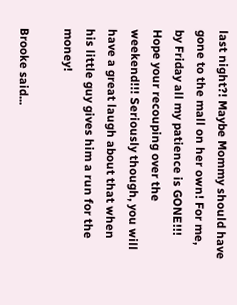last night?! Maybe Mommy should have gone to the mall on her own! For me, by Friday all my patience is GONE!!! Hope your recouping over the weekend!!! Seriously though, you will have a great laugh about that when his little guy gives him a run for the money!

Brooke said...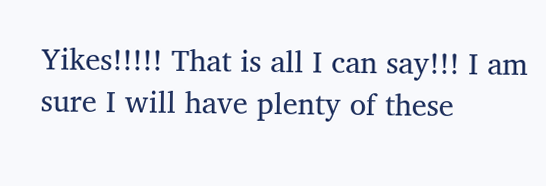Yikes!!!!! That is all I can say!!! I am sure I will have plenty of these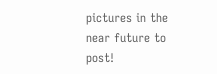pictures in the near future to post!